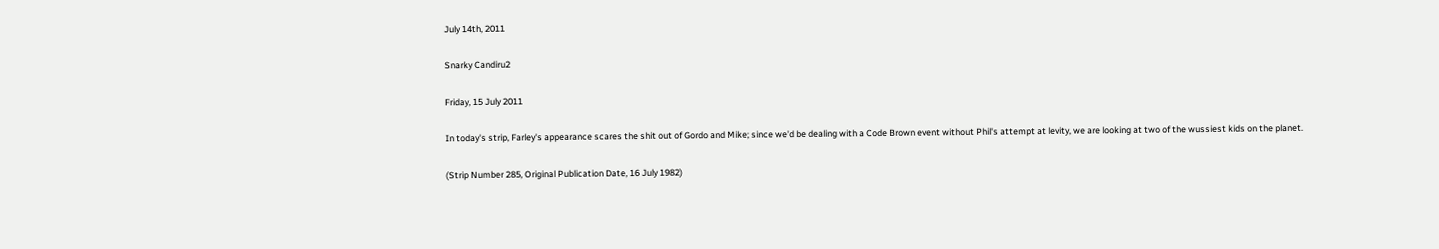July 14th, 2011

Snarky Candiru2

Friday, 15 July 2011

In today's strip, Farley's appearance scares the shit out of Gordo and Mike; since we'd be dealing with a Code Brown event without Phil's attempt at levity, we are looking at two of the wussiest kids on the planet.

(Strip Number 285, Original Publication Date, 16 July 1982)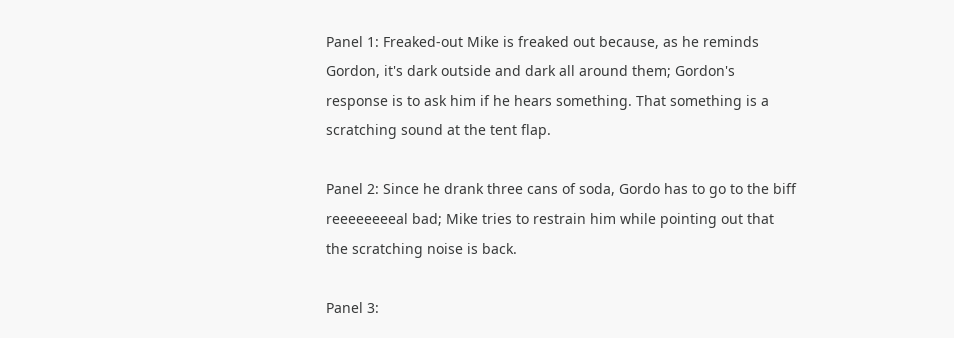Panel 1: Freaked-out Mike is freaked out because, as he reminds Gordon, it's dark outside and dark all around them; Gordon's response is to ask him if he hears something. That something is a scratching sound at the tent flap.

Panel 2: Since he drank three cans of soda, Gordo has to go to the biff reeeeeeeeal bad; Mike tries to restrain him while pointing out that the scratching noise is back.

Panel 3: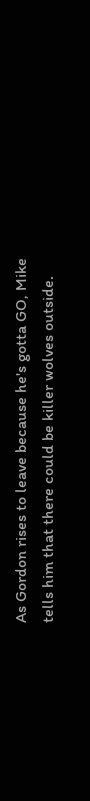As Gordon rises to leave because he's gotta GO, Mike tells him that there could be killer wolves outside.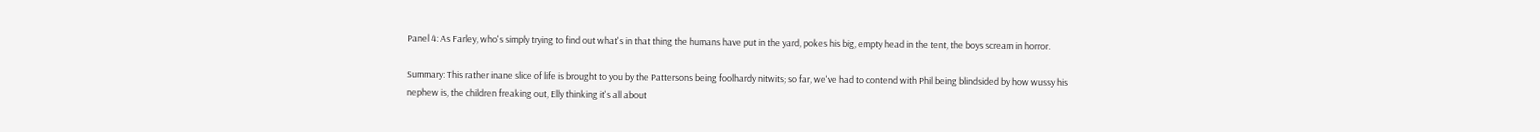Panel 4: As Farley, who's simply trying to find out what's in that thing the humans have put in the yard, pokes his big, empty head in the tent, the boys scream in horror.

Summary: This rather inane slice of life is brought to you by the Pattersons being foolhardy nitwits; so far, we've had to contend with Phil being blindsided by how wussy his nephew is, the children freaking out, Elly thinking it's all about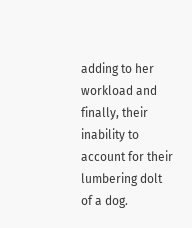adding to her workload and finally, their inability to account for their lumbering dolt of a dog.